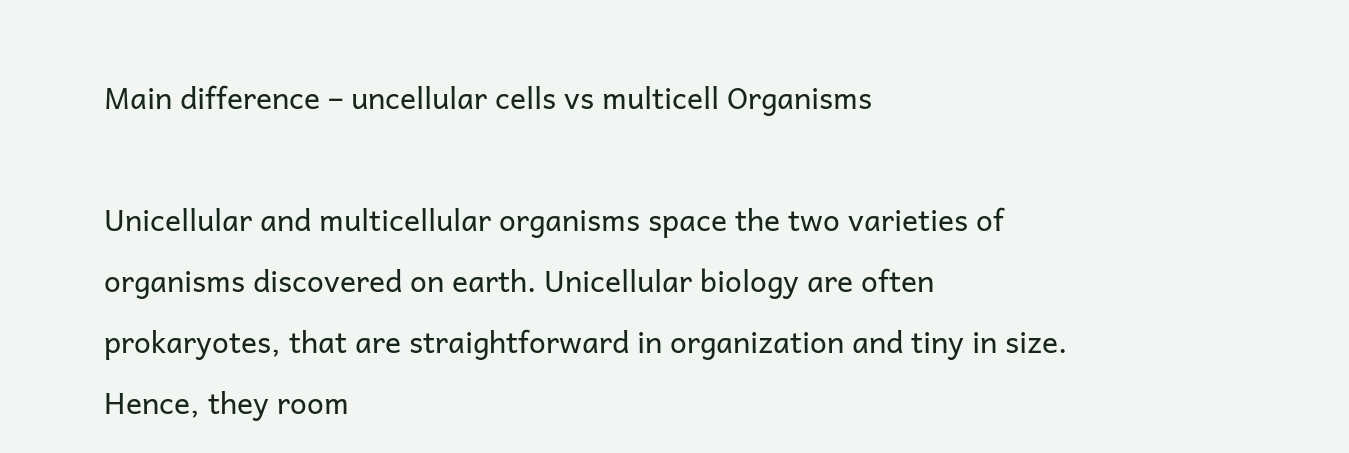Main difference – uncellular cells vs multicell Organisms

Unicellular and multicellular organisms space the two varieties of organisms discovered on earth. Unicellular biology are often prokaryotes, that are straightforward in organization and tiny in size. Hence, they room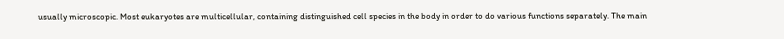usually microscopic. Most eukaryotes are multicellular, containing distinguished cell species in the body in order to do various functions separately. The main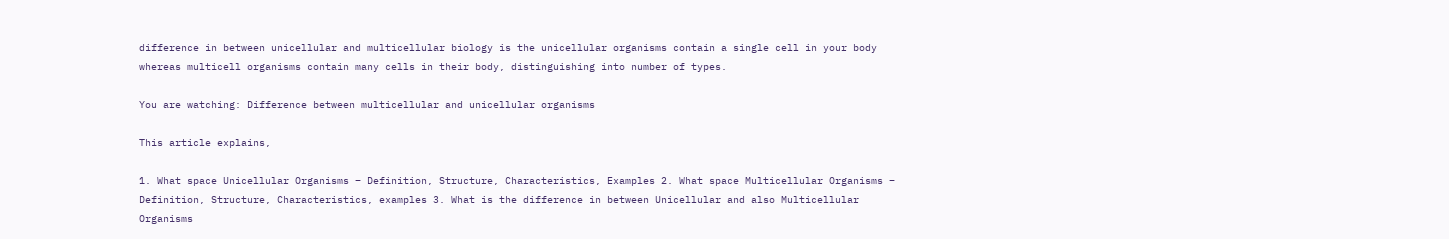difference in between unicellular and multicellular biology is the unicellular organisms contain a single cell in your body whereas multicell organisms contain many cells in their body, distinguishing into number of types.

You are watching: Difference between multicellular and unicellular organisms

This article explains,

1. What space Unicellular Organisms – Definition, Structure, Characteristics, Examples 2. What space Multicellular Organisms – Definition, Structure, Characteristics, examples 3. What is the difference in between Unicellular and also Multicellular Organisms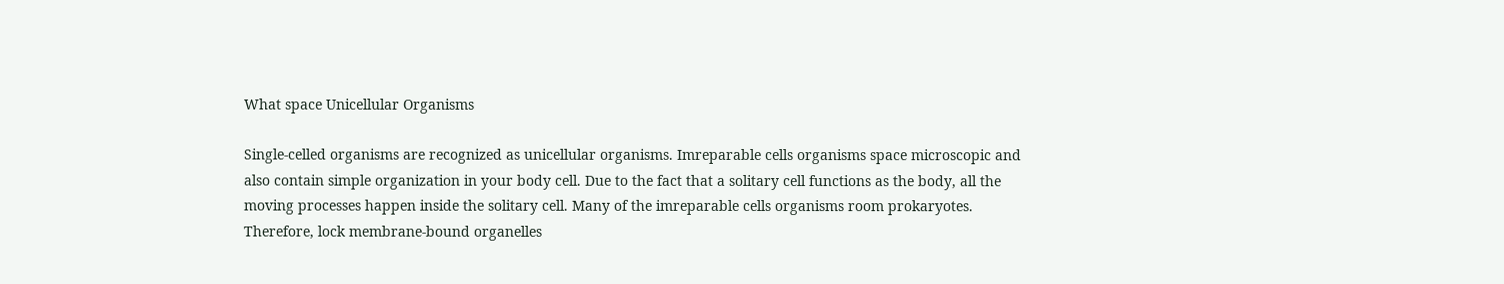What space Unicellular Organisms

Single-celled organisms are recognized as unicellular organisms. Imreparable cells organisms space microscopic and also contain simple organization in your body cell. Due to the fact that a solitary cell functions as the body, all the moving processes happen inside the solitary cell. Many of the imreparable cells organisms room prokaryotes. Therefore, lock membrane-bound organelles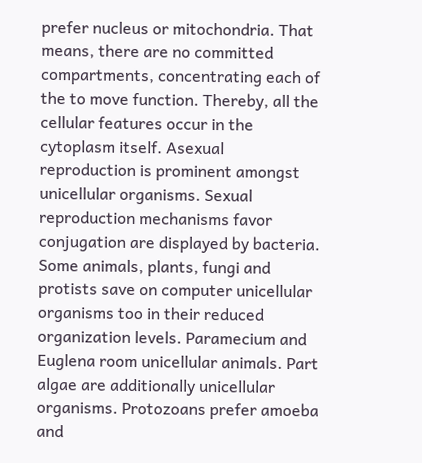prefer nucleus or mitochondria. That means, there are no committed compartments, concentrating each of the to move function. Thereby, all the cellular features occur in the cytoplasm itself. Asexual reproduction is prominent amongst unicellular organisms. Sexual reproduction mechanisms favor conjugation are displayed by bacteria. Some animals, plants, fungi and protists save on computer unicellular organisms too in their reduced organization levels. Paramecium and Euglena room unicellular animals. Part algae are additionally unicellular organisms. Protozoans prefer amoeba and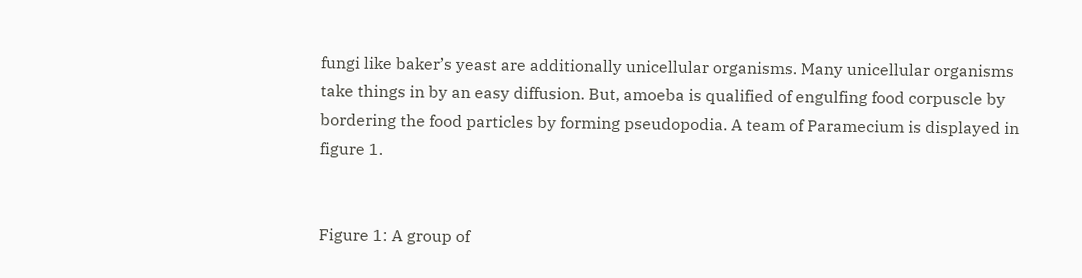fungi like baker’s yeast are additionally unicellular organisms. Many unicellular organisms take things in by an easy diffusion. But, amoeba is qualified of engulfing food corpuscle by bordering the food particles by forming pseudopodia. A team of Paramecium is displayed in figure 1.


Figure 1: A group of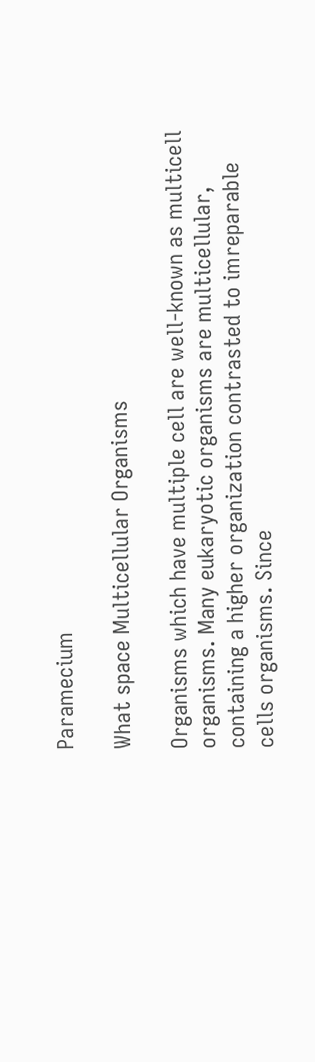Paramecium

What space Multicellular Organisms

Organisms which have multiple cell are well-known as multicell organisms. Many eukaryotic organisms are multicellular, containing a higher organization contrasted to imreparable cells organisms. Since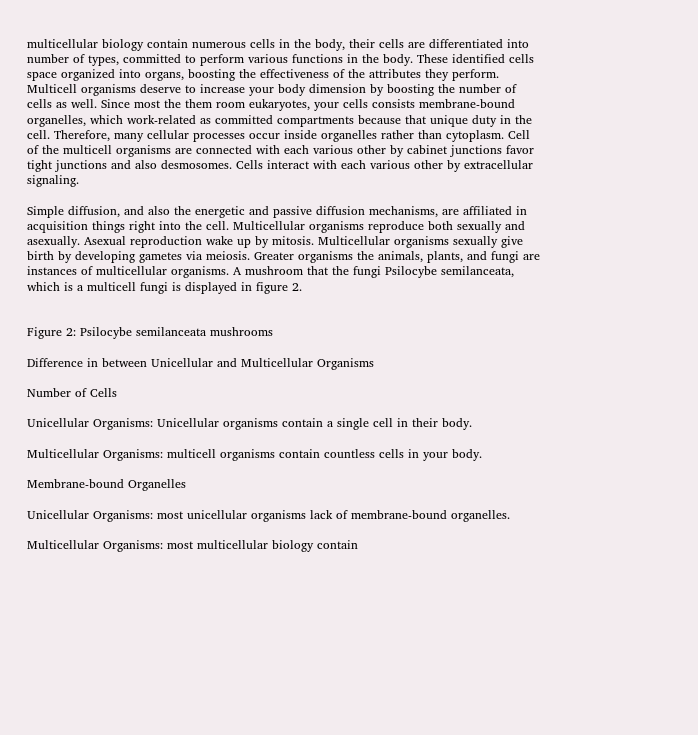multicellular biology contain numerous cells in the body, their cells are differentiated into number of types, committed to perform various functions in the body. These identified cells space organized into organs, boosting the effectiveness of the attributes they perform. Multicell organisms deserve to increase your body dimension by boosting the number of cells as well. Since most the them room eukaryotes, your cells consists membrane-bound organelles, which work-related as committed compartments because that unique duty in the cell. Therefore, many cellular processes occur inside organelles rather than cytoplasm. Cell of the multicell organisms are connected with each various other by cabinet junctions favor tight junctions and also desmosomes. Cells interact with each various other by extracellular signaling.

Simple diffusion, and also the energetic and passive diffusion mechanisms, are affiliated in acquisition things right into the cell. Multicellular organisms reproduce both sexually and asexually. Asexual reproduction wake up by mitosis. Multicellular organisms sexually give birth by developing gametes via meiosis. Greater organisms the animals, plants, and fungi are instances of multicellular organisms. A mushroom that the fungi Psilocybe semilanceata, which is a multicell fungi is displayed in figure 2.


Figure 2: Psilocybe semilanceata mushrooms

Difference in between Unicellular and Multicellular Organisms

Number of Cells

Unicellular Organisms: Unicellular organisms contain a single cell in their body.

Multicellular Organisms: multicell organisms contain countless cells in your body.

Membrane-bound Organelles

Unicellular Organisms: most unicellular organisms lack of membrane-bound organelles.

Multicellular Organisms: most multicellular biology contain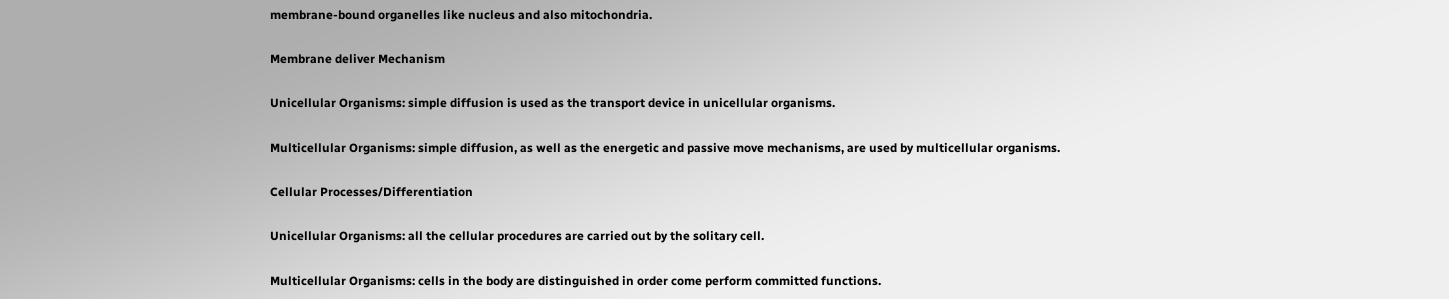membrane-bound organelles like nucleus and also mitochondria.

Membrane deliver Mechanism

Unicellular Organisms: simple diffusion is used as the transport device in unicellular organisms.

Multicellular Organisms: simple diffusion, as well as the energetic and passive move mechanisms, are used by multicellular organisms.

Cellular Processes/Differentiation

Unicellular Organisms: all the cellular procedures are carried out by the solitary cell.

Multicellular Organisms: cells in the body are distinguished in order come perform committed functions.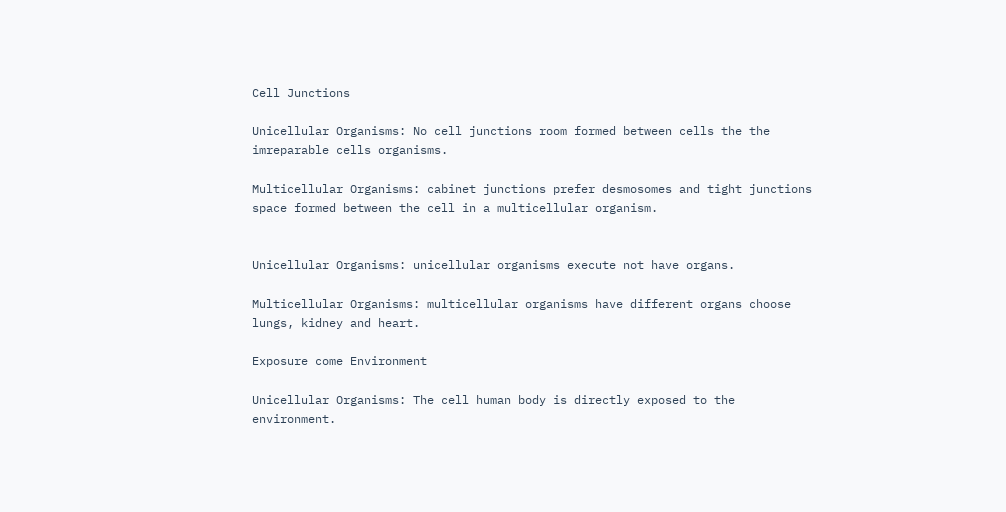Cell Junctions

Unicellular Organisms: No cell junctions room formed between cells the the imreparable cells organisms.

Multicellular Organisms: cabinet junctions prefer desmosomes and tight junctions space formed between the cell in a multicellular organism.


Unicellular Organisms: unicellular organisms execute not have organs.

Multicellular Organisms: multicellular organisms have different organs choose lungs, kidney and heart.

Exposure come Environment

Unicellular Organisms: The cell human body is directly exposed to the environment.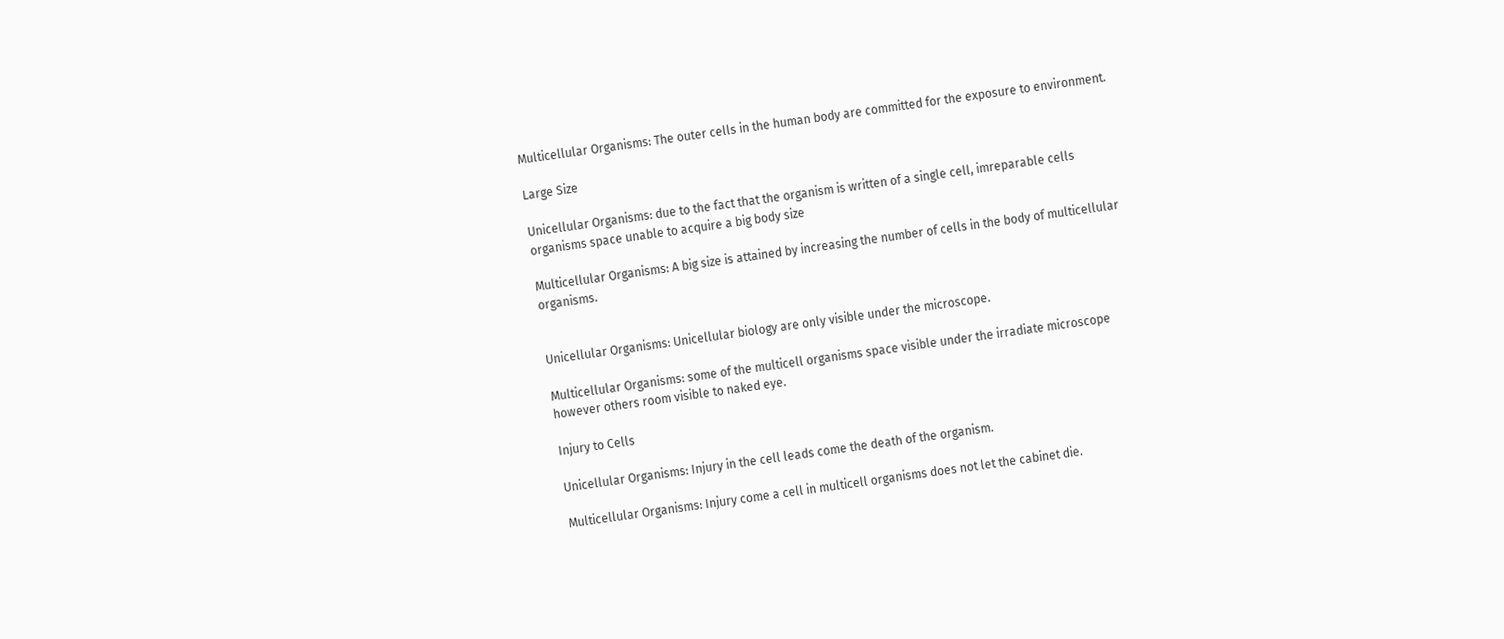Multicellular Organisms: The outer cells in the human body are committed for the exposure to environment.

Large Size

Unicellular Organisms: due to the fact that the organism is written of a single cell, imreparable cells organisms space unable to acquire a big body size

Multicellular Organisms: A big size is attained by increasing the number of cells in the body of multicellular organisms.


Unicellular Organisms: Unicellular biology are only visible under the microscope.

Multicellular Organisms: some of the multicell organisms space visible under the irradiate microscope however others room visible to naked eye.

Injury to Cells

Unicellular Organisms: Injury in the cell leads come the death of the organism.

Multicellular Organisms: Injury come a cell in multicell organisms does not let the cabinet die.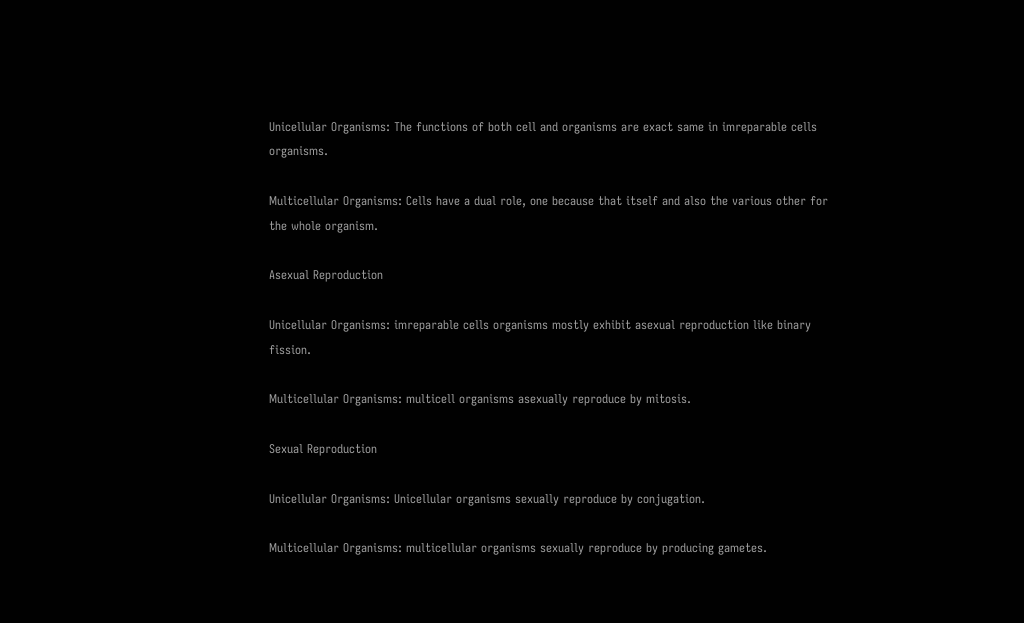Unicellular Organisms: The functions of both cell and organisms are exact same in imreparable cells organisms.

Multicellular Organisms: Cells have a dual role, one because that itself and also the various other for the whole organism.

Asexual Reproduction

Unicellular Organisms: imreparable cells organisms mostly exhibit asexual reproduction like binary fission.

Multicellular Organisms: multicell organisms asexually reproduce by mitosis.

Sexual Reproduction

Unicellular Organisms: Unicellular organisms sexually reproduce by conjugation.

Multicellular Organisms: multicellular organisms sexually reproduce by producing gametes.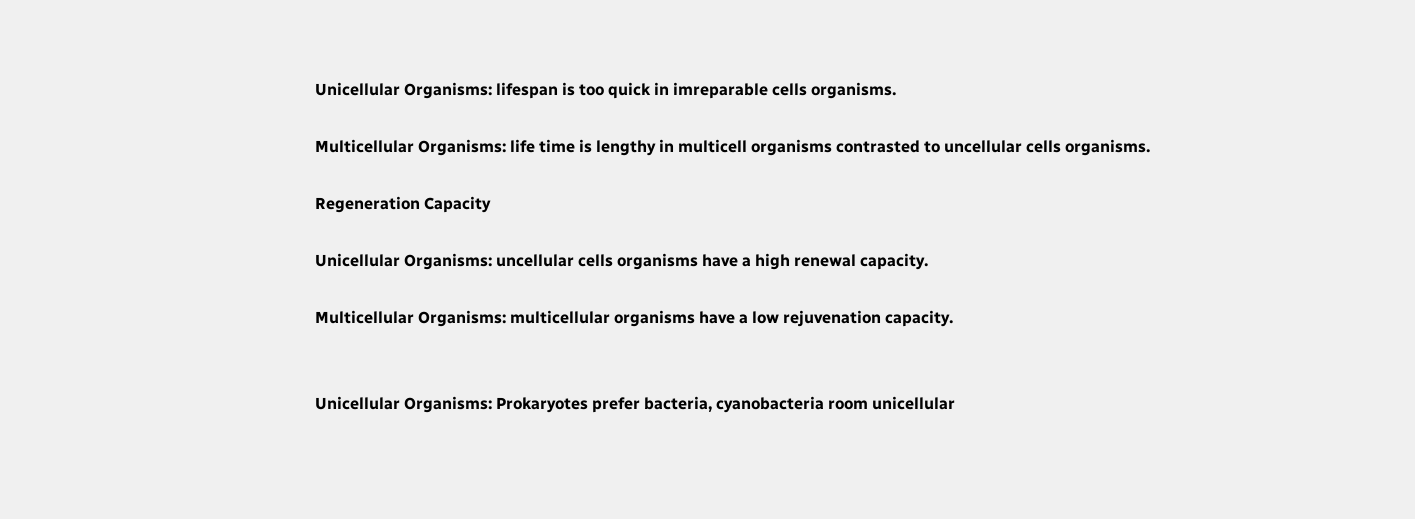Unicellular Organisms: lifespan is too quick in imreparable cells organisms.

Multicellular Organisms: life time is lengthy in multicell organisms contrasted to uncellular cells organisms.

Regeneration Capacity

Unicellular Organisms: uncellular cells organisms have a high renewal capacity.

Multicellular Organisms: multicellular organisms have a low rejuvenation capacity.


Unicellular Organisms: Prokaryotes prefer bacteria, cyanobacteria room unicellular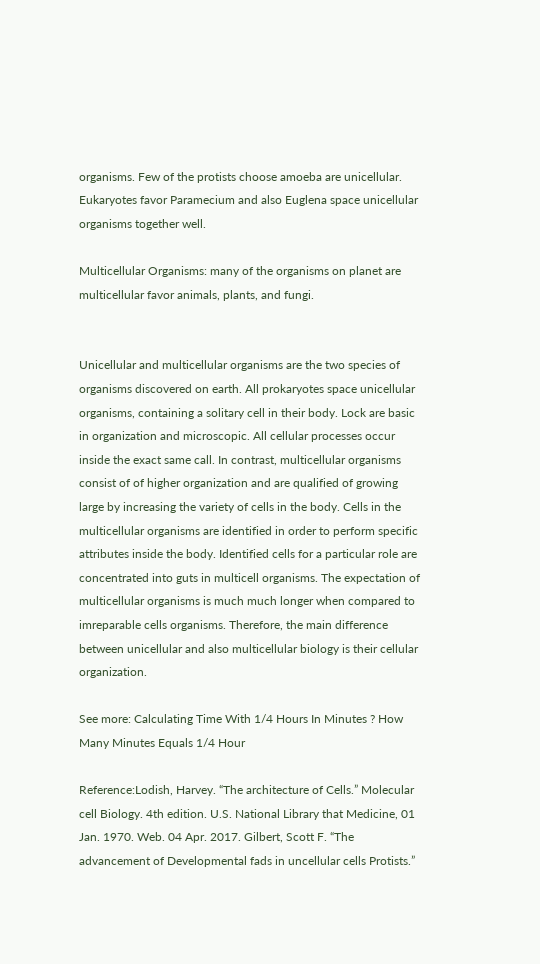organisms. Few of the protists choose amoeba are unicellular. Eukaryotes favor Paramecium and also Euglena space unicellular organisms together well.

Multicellular Organisms: many of the organisms on planet are multicellular favor animals, plants, and fungi.


Unicellular and multicellular organisms are the two species of organisms discovered on earth. All prokaryotes space unicellular organisms, containing a solitary cell in their body. Lock are basic in organization and microscopic. All cellular processes occur inside the exact same call. In contrast, multicellular organisms consist of of higher organization and are qualified of growing large by increasing the variety of cells in the body. Cells in the multicellular organisms are identified in order to perform specific attributes inside the body. Identified cells for a particular role are concentrated into guts in multicell organisms. The expectation of multicellular organisms is much much longer when compared to imreparable cells organisms. Therefore, the main difference between unicellular and also multicellular biology is their cellular organization.

See more: Calculating Time With 1/4 Hours In Minutes ? How Many Minutes Equals 1/4 Hour

Reference:Lodish, Harvey. “The architecture of Cells.” Molecular cell Biology. 4th edition. U.S. National Library that Medicine, 01 Jan. 1970. Web. 04 Apr. 2017. Gilbert, Scott F. “The advancement of Developmental fads in uncellular cells Protists.”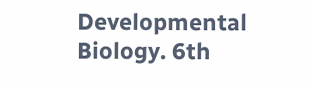Developmental Biology. 6th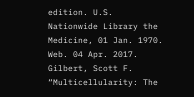edition. U.S. Nationwide Library the Medicine, 01 Jan. 1970. Web. 04 Apr. 2017. Gilbert, Scott F. “Multicellularity: The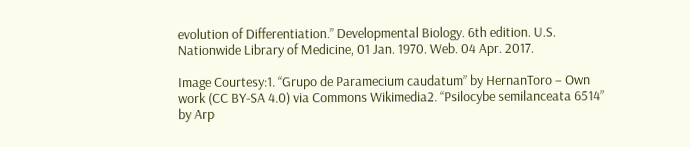evolution of Differentiation.” Developmental Biology. 6th edition. U.S. Nationwide Library of Medicine, 01 Jan. 1970. Web. 04 Apr. 2017.

Image Courtesy:1. “Grupo de Paramecium caudatum” by HernanToro – Own work (CC BY-SA 4.0) via Commons Wikimedia2. “Psilocybe semilanceata 6514” by Arp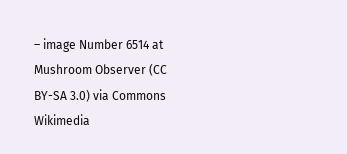– image Number 6514 at Mushroom Observer (CC BY-SA 3.0) via Commons Wikimedia